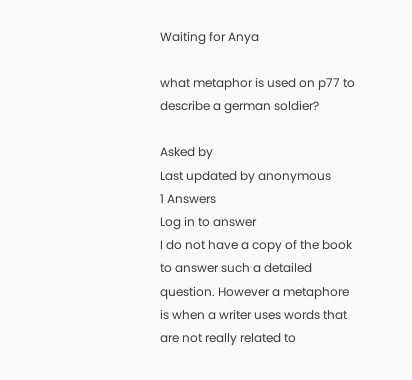Waiting for Anya

what metaphor is used on p77 to describe a german soldier?

Asked by
Last updated by anonymous
1 Answers
Log in to answer
I do not have a copy of the book to answer such a detailed question. However a metaphore is when a writer uses words that are not really related to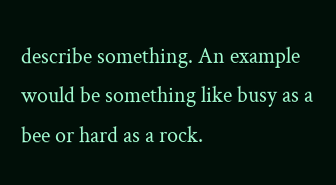describe something. An example would be something like busy as a bee or hard as a rock.